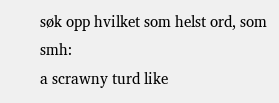søk opp hvilket som helst ord, som smh:
a scrawny turd like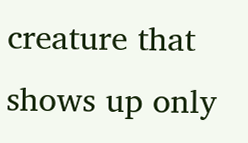creature that shows up only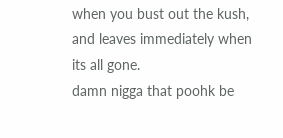when you bust out the kush, and leaves immediately when its all gone.
damn nigga that poohk be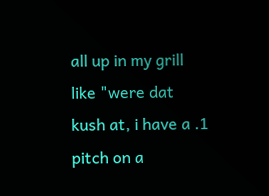all up in my grill like "were dat kush at, i have a .1 pitch on a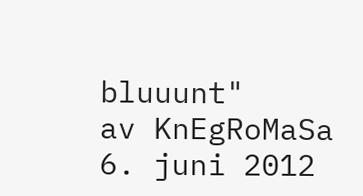bluuunt"
av KnEgRoMaSa 6. juni 2012